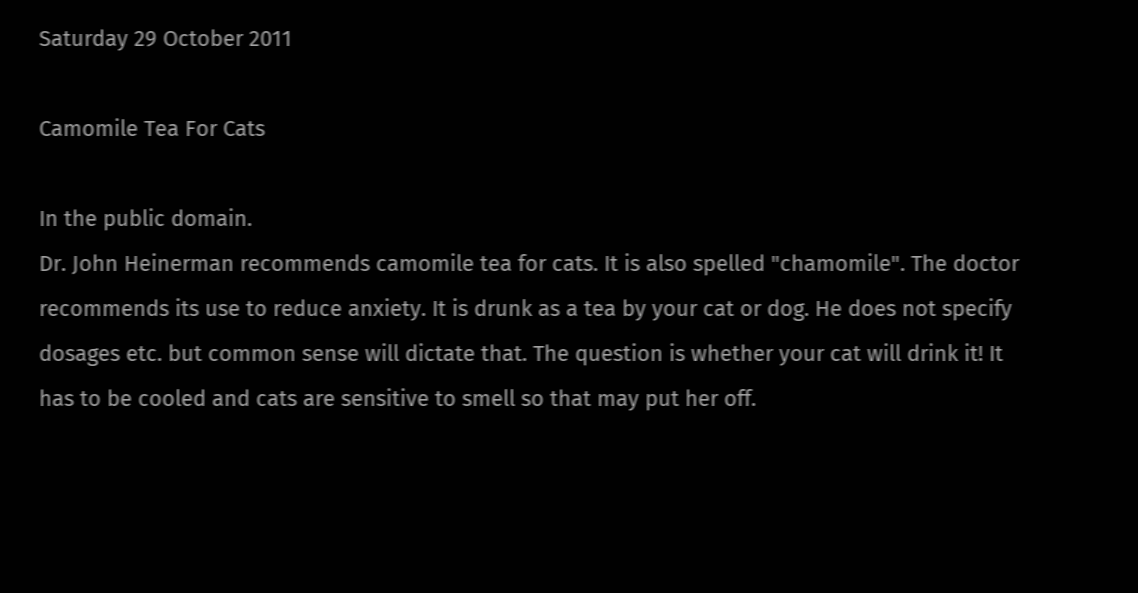Saturday 29 October 2011

Camomile Tea For Cats

In the public domain.
Dr. John Heinerman recommends camomile tea for cats. It is also spelled "chamomile". The doctor recommends its use to reduce anxiety. It is drunk as a tea by your cat or dog. He does not specify dosages etc. but common sense will dictate that. The question is whether your cat will drink it! It has to be cooled and cats are sensitive to smell so that may put her off.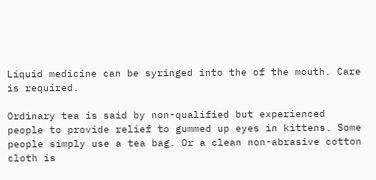Liquid medicine can be syringed into the of the mouth. Care is required.

Ordinary tea is said by non-qualified but experienced people to provide relief to gummed up eyes in kittens. Some people simply use a tea bag. Or a clean non-abrasive cotton cloth is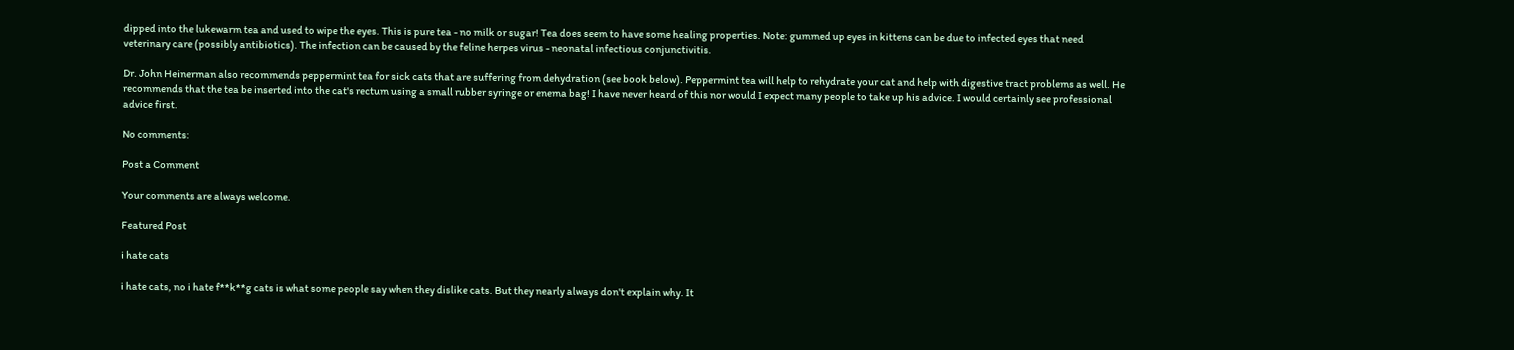dipped into the lukewarm tea and used to wipe the eyes. This is pure tea - no milk or sugar! Tea does seem to have some healing properties. Note: gummed up eyes in kittens can be due to infected eyes that need veterinary care (possibly antibiotics). The infection can be caused by the feline herpes virus - neonatal infectious conjunctivitis.

Dr. John Heinerman also recommends peppermint tea for sick cats that are suffering from dehydration (see book below). Peppermint tea will help to rehydrate your cat and help with digestive tract problems as well. He recommends that the tea be inserted into the cat's rectum using a small rubber syringe or enema bag! I have never heard of this nor would I expect many people to take up his advice. I would certainly see professional advice first.

No comments:

Post a Comment

Your comments are always welcome.

Featured Post

i hate cats

i hate cats, no i hate f**k**g cats is what some people say when they dislike cats. But they nearly always don't explain why. It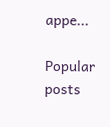appe...

Popular posts